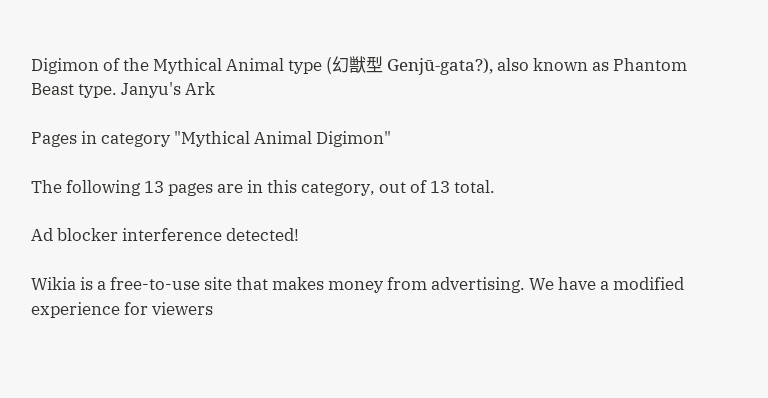Digimon of the Mythical Animal type (幻獣型 Genjū-gata?), also known as Phantom Beast type. Janyu's Ark

Pages in category "Mythical Animal Digimon"

The following 13 pages are in this category, out of 13 total.

Ad blocker interference detected!

Wikia is a free-to-use site that makes money from advertising. We have a modified experience for viewers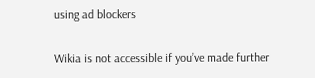using ad blockers

Wikia is not accessible if you’ve made further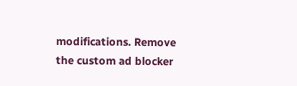modifications. Remove the custom ad blocker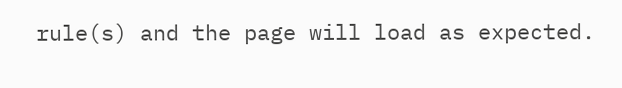rule(s) and the page will load as expected.